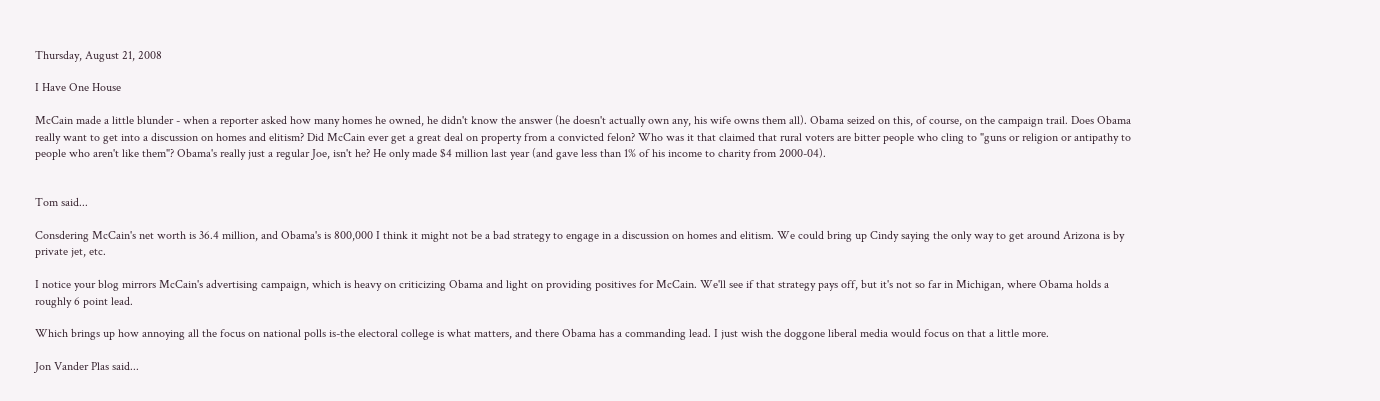Thursday, August 21, 2008

I Have One House

McCain made a little blunder - when a reporter asked how many homes he owned, he didn't know the answer (he doesn't actually own any, his wife owns them all). Obama seized on this, of course, on the campaign trail. Does Obama really want to get into a discussion on homes and elitism? Did McCain ever get a great deal on property from a convicted felon? Who was it that claimed that rural voters are bitter people who cling to "guns or religion or antipathy to people who aren't like them"? Obama's really just a regular Joe, isn't he? He only made $4 million last year (and gave less than 1% of his income to charity from 2000-04).


Tom said...

Consdering McCain's net worth is 36.4 million, and Obama's is 800,000 I think it might not be a bad strategy to engage in a discussion on homes and elitism. We could bring up Cindy saying the only way to get around Arizona is by private jet, etc.

I notice your blog mirrors McCain's advertising campaign, which is heavy on criticizing Obama and light on providing positives for McCain. We'll see if that strategy pays off, but it's not so far in Michigan, where Obama holds a roughly 6 point lead.

Which brings up how annoying all the focus on national polls is-the electoral college is what matters, and there Obama has a commanding lead. I just wish the doggone liberal media would focus on that a little more.

Jon Vander Plas said...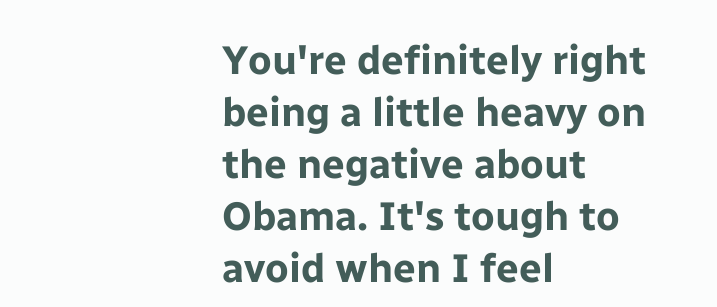You're definitely right being a little heavy on the negative about Obama. It's tough to avoid when I feel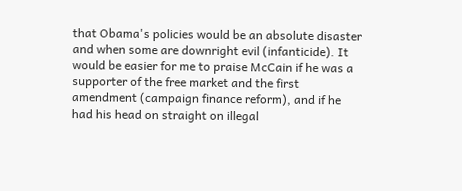that Obama's policies would be an absolute disaster and when some are downright evil (infanticide). It would be easier for me to praise McCain if he was a supporter of the free market and the first amendment (campaign finance reform), and if he had his head on straight on illegal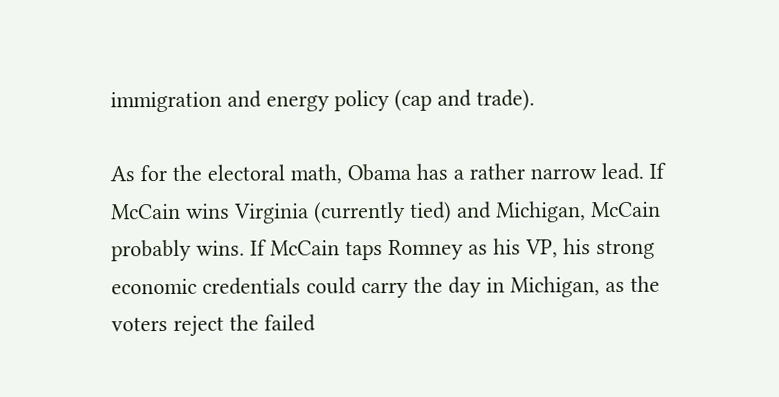immigration and energy policy (cap and trade).

As for the electoral math, Obama has a rather narrow lead. If McCain wins Virginia (currently tied) and Michigan, McCain probably wins. If McCain taps Romney as his VP, his strong economic credentials could carry the day in Michigan, as the voters reject the failed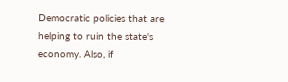Democratic policies that are helping to ruin the state's economy. Also, if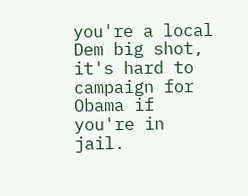you're a local Dem big shot, it's hard to campaign for Obama if you're in jail.